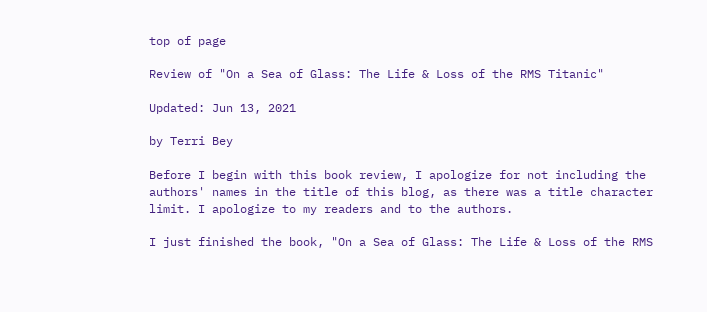top of page

Review of "On a Sea of Glass: The Life & Loss of the RMS Titanic"

Updated: Jun 13, 2021

by Terri Bey

Before I begin with this book review, I apologize for not including the authors' names in the title of this blog, as there was a title character limit. I apologize to my readers and to the authors.

I just finished the book, "On a Sea of Glass: The Life & Loss of the RMS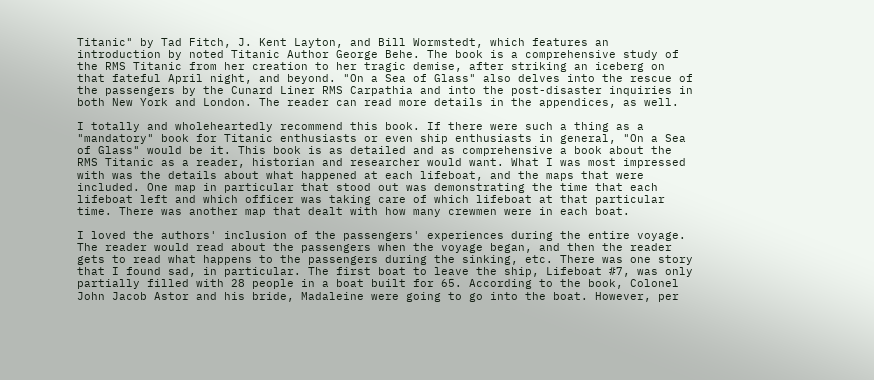Titanic" by Tad Fitch, J. Kent Layton, and Bill Wormstedt, which features an introduction by noted Titanic Author George Behe. The book is a comprehensive study of the RMS Titanic from her creation to her tragic demise, after striking an iceberg on that fateful April night, and beyond. "On a Sea of Glass" also delves into the rescue of the passengers by the Cunard Liner RMS Carpathia and into the post-disaster inquiries in both New York and London. The reader can read more details in the appendices, as well.

I totally and wholeheartedly recommend this book. If there were such a thing as a "mandatory" book for Titanic enthusiasts or even ship enthusiasts in general, "On a Sea of Glass" would be it. This book is as detailed and as comprehensive a book about the RMS Titanic as a reader, historian and researcher would want. What I was most impressed with was the details about what happened at each lifeboat, and the maps that were included. One map in particular that stood out was demonstrating the time that each lifeboat left and which officer was taking care of which lifeboat at that particular time. There was another map that dealt with how many crewmen were in each boat.

I loved the authors' inclusion of the passengers' experiences during the entire voyage. The reader would read about the passengers when the voyage began, and then the reader gets to read what happens to the passengers during the sinking, etc. There was one story that I found sad, in particular. The first boat to leave the ship, Lifeboat #7, was only partially filled with 28 people in a boat built for 65. According to the book, Colonel John Jacob Astor and his bride, Madaleine were going to go into the boat. However, per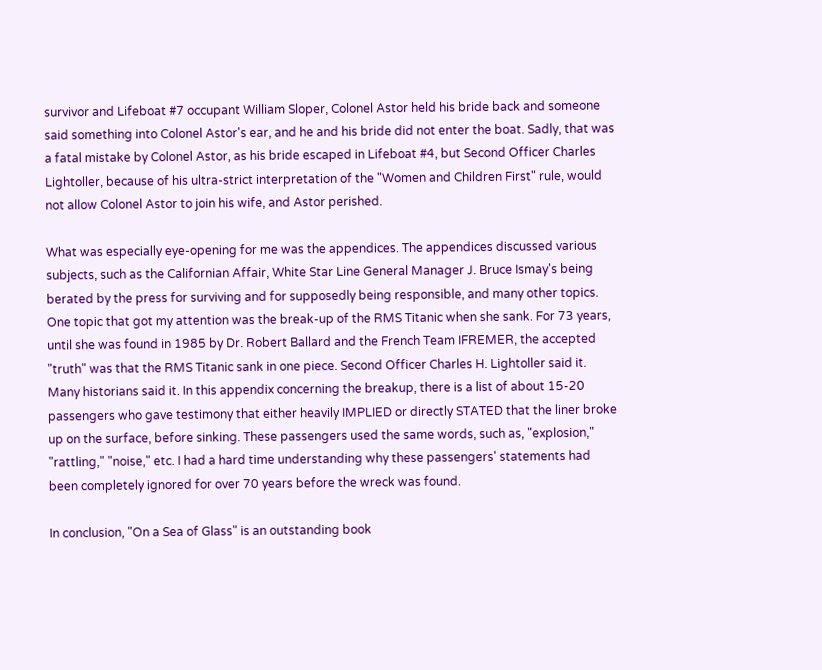survivor and Lifeboat #7 occupant William Sloper, Colonel Astor held his bride back and someone said something into Colonel Astor's ear, and he and his bride did not enter the boat. Sadly, that was a fatal mistake by Colonel Astor, as his bride escaped in Lifeboat #4, but Second Officer Charles Lightoller, because of his ultra-strict interpretation of the "Women and Children First" rule, would not allow Colonel Astor to join his wife, and Astor perished.

What was especially eye-opening for me was the appendices. The appendices discussed various subjects, such as the Californian Affair, White Star Line General Manager J. Bruce Ismay's being berated by the press for surviving and for supposedly being responsible, and many other topics. One topic that got my attention was the break-up of the RMS Titanic when she sank. For 73 years, until she was found in 1985 by Dr. Robert Ballard and the French Team IFREMER, the accepted "truth" was that the RMS Titanic sank in one piece. Second Officer Charles H. Lightoller said it. Many historians said it. In this appendix concerning the breakup, there is a list of about 15-20 passengers who gave testimony that either heavily IMPLIED or directly STATED that the liner broke up on the surface, before sinking. These passengers used the same words, such as, "explosion," "rattling," "noise," etc. I had a hard time understanding why these passengers' statements had been completely ignored for over 70 years before the wreck was found.

In conclusion, "On a Sea of Glass" is an outstanding book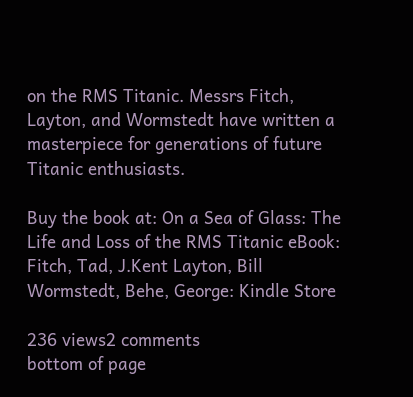on the RMS Titanic. Messrs Fitch, Layton, and Wormstedt have written a masterpiece for generations of future Titanic enthusiasts.

Buy the book at: On a Sea of Glass: The Life and Loss of the RMS Titanic eBook: Fitch, Tad, J.Kent Layton, Bill Wormstedt, Behe, George: Kindle Store

236 views2 comments
bottom of page